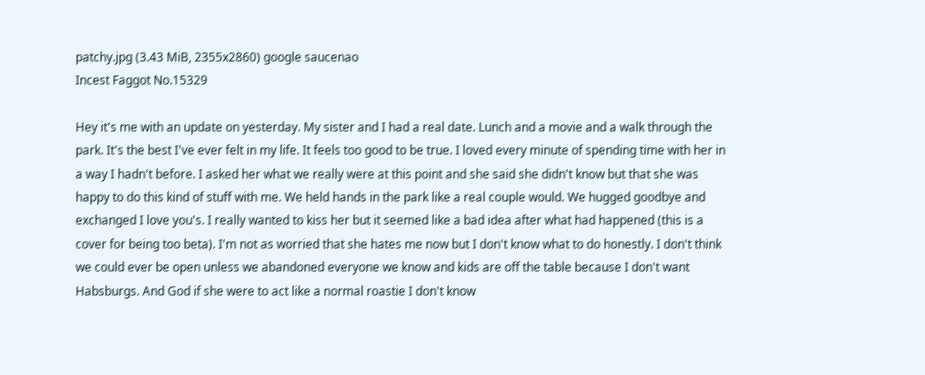patchy.jpg (3.43 MiB, 2355x2860) google saucenao
Incest Faggot No.15329

Hey it's me with an update on yesterday. My sister and I had a real date. Lunch and a movie and a walk through the park. It's the best I've ever felt in my life. It feels too good to be true. I loved every minute of spending time with her in a way I hadn't before. I asked her what we really were at this point and she said she didn't know but that she was happy to do this kind of stuff with me. We held hands in the park like a real couple would. We hugged goodbye and exchanged I love you's. I really wanted to kiss her but it seemed like a bad idea after what had happened (this is a cover for being too beta). I'm not as worried that she hates me now but I don't know what to do honestly. I don't think we could ever be open unless we abandoned everyone we know and kids are off the table because I don't want Habsburgs. And God if she were to act like a normal roastie I don't know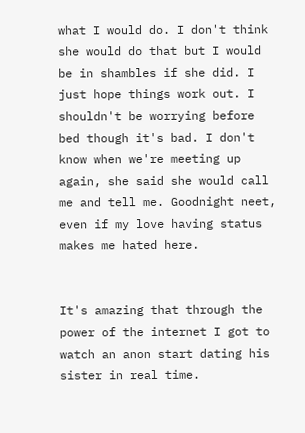what I would do. I don't think she would do that but I would be in shambles if she did. I just hope things work out. I shouldn't be worrying before bed though it's bad. I don't know when we're meeting up again, she said she would call me and tell me. Goodnight neet, even if my love having status makes me hated here.


It's amazing that through the power of the internet I got to watch an anon start dating his sister in real time.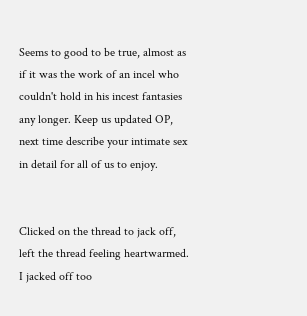Seems to good to be true, almost as if it was the work of an incel who couldn't hold in his incest fantasies any longer. Keep us updated OP, next time describe your intimate sex in detail for all of us to enjoy.


Clicked on the thread to jack off, left the thread feeling heartwarmed. I jacked off too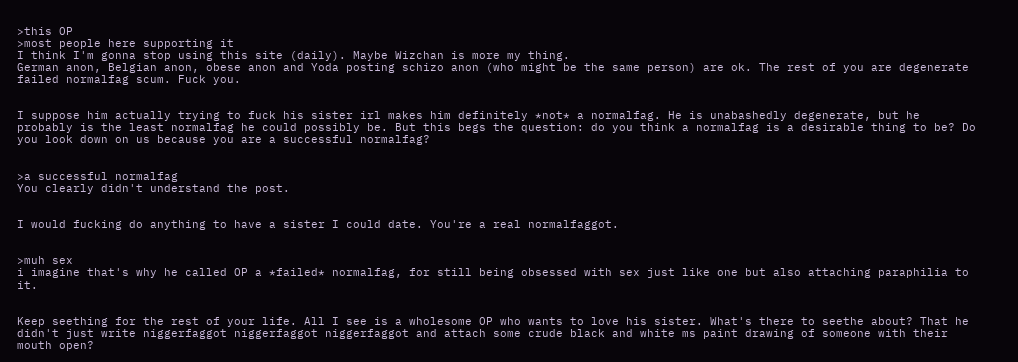>this OP
>most people here supporting it
I think I'm gonna stop using this site (daily). Maybe Wizchan is more my thing.
German anon, Belgian anon, obese anon and Yoda posting schizo anon (who might be the same person) are ok. The rest of you are degenerate failed normalfag scum. Fuck you.


I suppose him actually trying to fuck his sister irl makes him definitely *not* a normalfag. He is unabashedly degenerate, but he probably is the least normalfag he could possibly be. But this begs the question: do you think a normalfag is a desirable thing to be? Do you look down on us because you are a successful normalfag?


>a successful normalfag
You clearly didn't understand the post.


I would fucking do anything to have a sister I could date. You're a real normalfaggot.


>muh sex
i imagine that's why he called OP a *failed* normalfag, for still being obsessed with sex just like one but also attaching paraphilia to it.


Keep seething for the rest of your life. All I see is a wholesome OP who wants to love his sister. What's there to seethe about? That he didn't just write niggerfaggot niggerfaggot niggerfaggot and attach some crude black and white ms paint drawing of someone with their mouth open?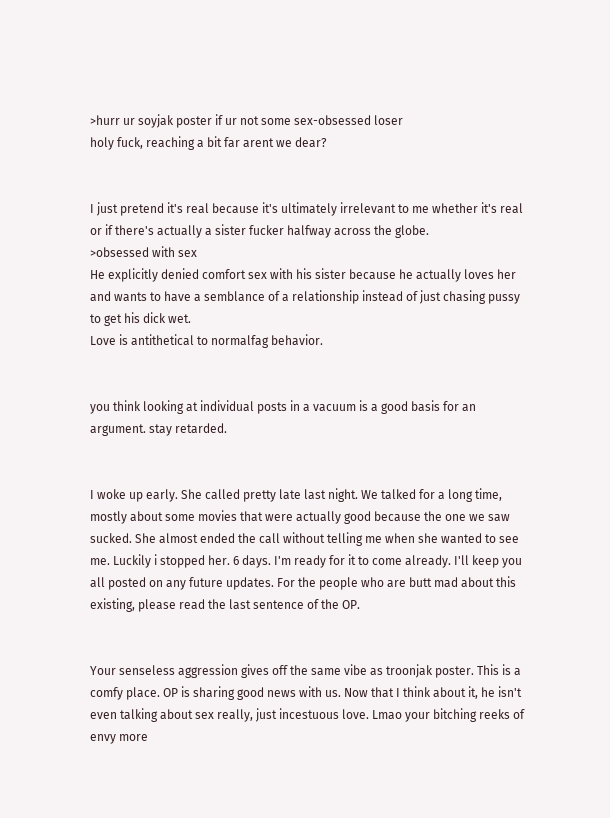>hurr ur soyjak poster if ur not some sex-obsessed loser
holy fuck, reaching a bit far arent we dear?


I just pretend it's real because it's ultimately irrelevant to me whether it's real or if there's actually a sister fucker halfway across the globe.
>obsessed with sex
He explicitly denied comfort sex with his sister because he actually loves her and wants to have a semblance of a relationship instead of just chasing pussy to get his dick wet.
Love is antithetical to normalfag behavior.


you think looking at individual posts in a vacuum is a good basis for an argument. stay retarded.


I woke up early. She called pretty late last night. We talked for a long time, mostly about some movies that were actually good because the one we saw sucked. She almost ended the call without telling me when she wanted to see me. Luckily i stopped her. 6 days. I'm ready for it to come already. I'll keep you all posted on any future updates. For the people who are butt mad about this existing, please read the last sentence of the OP.


Your senseless aggression gives off the same vibe as troonjak poster. This is a comfy place. OP is sharing good news with us. Now that I think about it, he isn't even talking about sex really, just incestuous love. Lmao your bitching reeks of envy more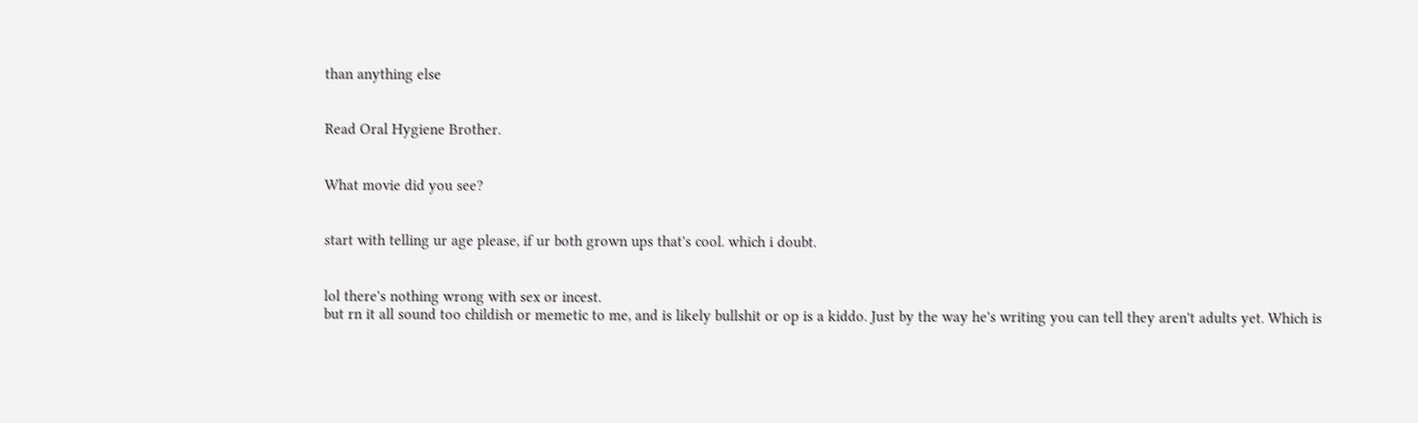than anything else


Read Oral Hygiene Brother.


What movie did you see?


start with telling ur age please, if ur both grown ups that's cool. which i doubt.


lol there's nothing wrong with sex or incest.
but rn it all sound too childish or memetic to me, and is likely bullshit or op is a kiddo. Just by the way he's writing you can tell they aren't adults yet. Which is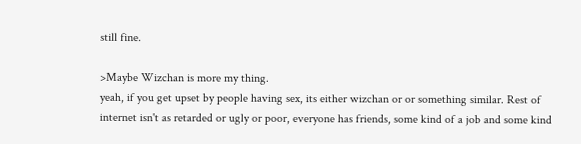still fine.

>Maybe Wizchan is more my thing.
yeah, if you get upset by people having sex, its either wizchan or or something similar. Rest of internet isn't as retarded or ugly or poor, everyone has friends, some kind of a job and some kind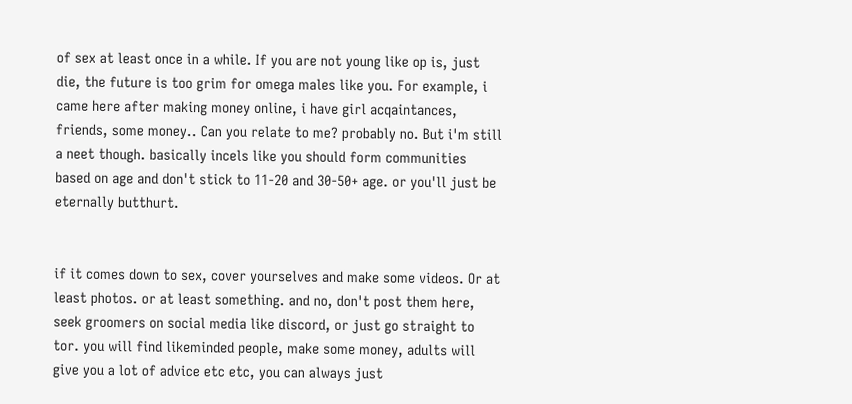of sex at least once in a while. If you are not young like op is, just die, the future is too grim for omega males like you. For example, i came here after making money online, i have girl acqaintances, friends, some money.. Can you relate to me? probably no. But i'm still a neet though. basically incels like you should form communities based on age and don't stick to 11-20 and 30-50+ age. or you'll just be eternally butthurt.


if it comes down to sex, cover yourselves and make some videos. Or at least photos. or at least something. and no, don't post them here, seek groomers on social media like discord, or just go straight to tor. you will find likeminded people, make some money, adults will give you a lot of advice etc etc, you can always just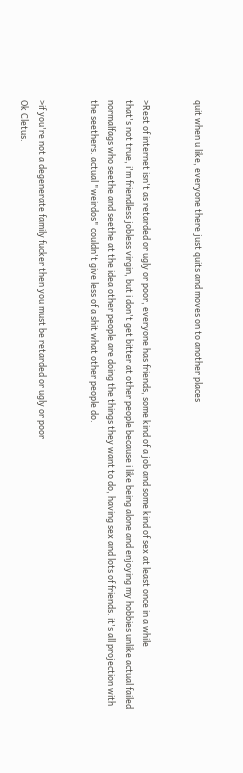quit when u like, everyone there just quits and moves on to another places


>Rest of internet isn't as retarded or ugly or poor, everyone has friends, some kind of a job and some kind of sex at least once in a while
that's not true, i'm friendless jobless virgin, but i don't get bitter at other people because i like being alone and enjoying my hobbies unlike actual failed normalfags who seethe and seethe at the idea other people are doing the things they want to do, having sex and lots of friends. it's all projection with the seethers. actual "weirdos" couldn't give less of a shit what other people do.


>if you're not a degenerate family fucker then you must be retarded or ugly or poor
Ok Cletus.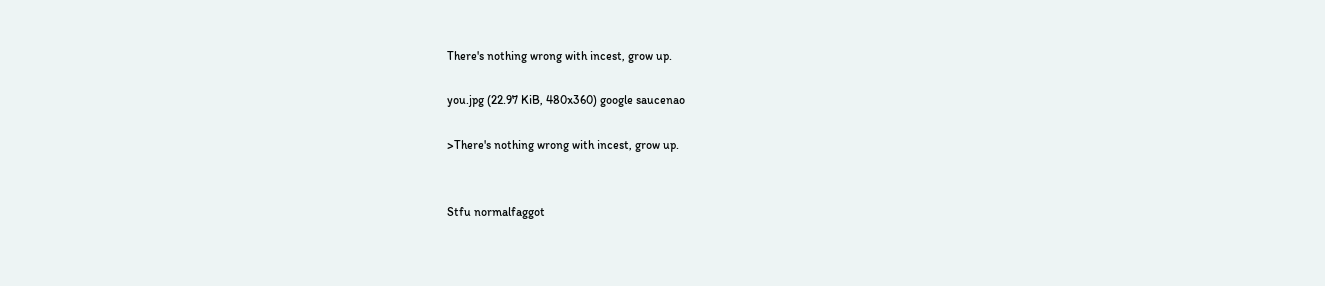There's nothing wrong with incest, grow up.

you.jpg (22.97 KiB, 480x360) google saucenao

>There's nothing wrong with incest, grow up.


Stfu normalfaggot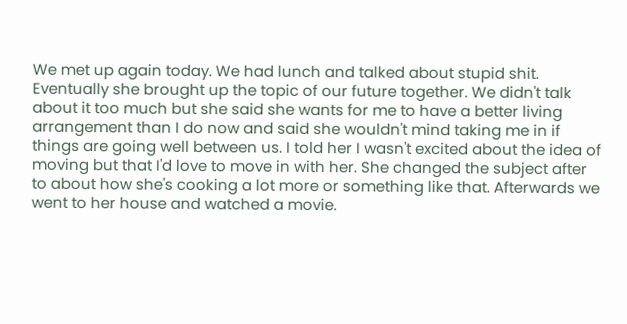We met up again today. We had lunch and talked about stupid shit. Eventually she brought up the topic of our future together. We didn't talk about it too much but she said she wants for me to have a better living arrangement than I do now and said she wouldn't mind taking me in if things are going well between us. I told her I wasn't excited about the idea of moving but that I'd love to move in with her. She changed the subject after to about how she's cooking a lot more or something like that. Afterwards we went to her house and watched a movie.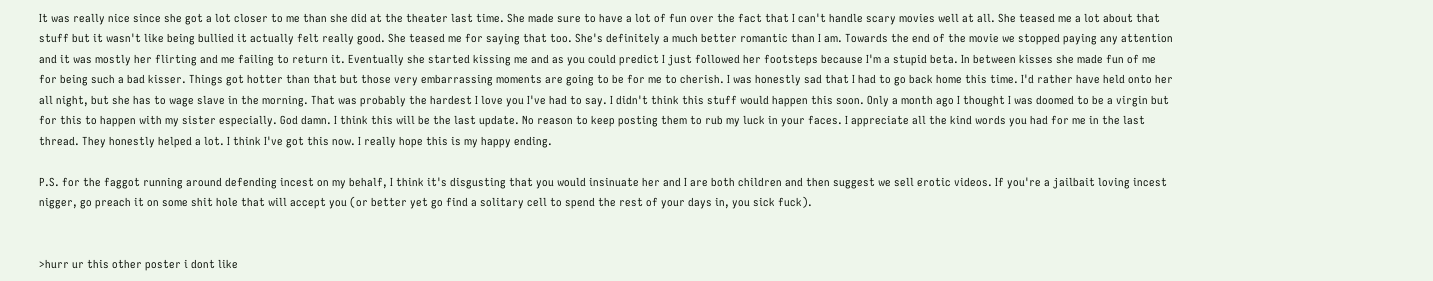It was really nice since she got a lot closer to me than she did at the theater last time. She made sure to have a lot of fun over the fact that I can't handle scary movies well at all. She teased me a lot about that stuff but it wasn't like being bullied it actually felt really good. She teased me for saying that too. She's definitely a much better romantic than I am. Towards the end of the movie we stopped paying any attention and it was mostly her flirting and me failing to return it. Eventually she started kissing me and as you could predict I just followed her footsteps because I'm a stupid beta. In between kisses she made fun of me for being such a bad kisser. Things got hotter than that but those very embarrassing moments are going to be for me to cherish. I was honestly sad that I had to go back home this time. I'd rather have held onto her all night, but she has to wage slave in the morning. That was probably the hardest I love you I've had to say. I didn't think this stuff would happen this soon. Only a month ago I thought I was doomed to be a virgin but for this to happen with my sister especially. God damn. I think this will be the last update. No reason to keep posting them to rub my luck in your faces. I appreciate all the kind words you had for me in the last thread. They honestly helped a lot. I think I've got this now. I really hope this is my happy ending.

P.S. for the faggot running around defending incest on my behalf, I think it's disgusting that you would insinuate her and I are both children and then suggest we sell erotic videos. If you're a jailbait loving incest nigger, go preach it on some shit hole that will accept you (or better yet go find a solitary cell to spend the rest of your days in, you sick fuck).


>hurr ur this other poster i dont like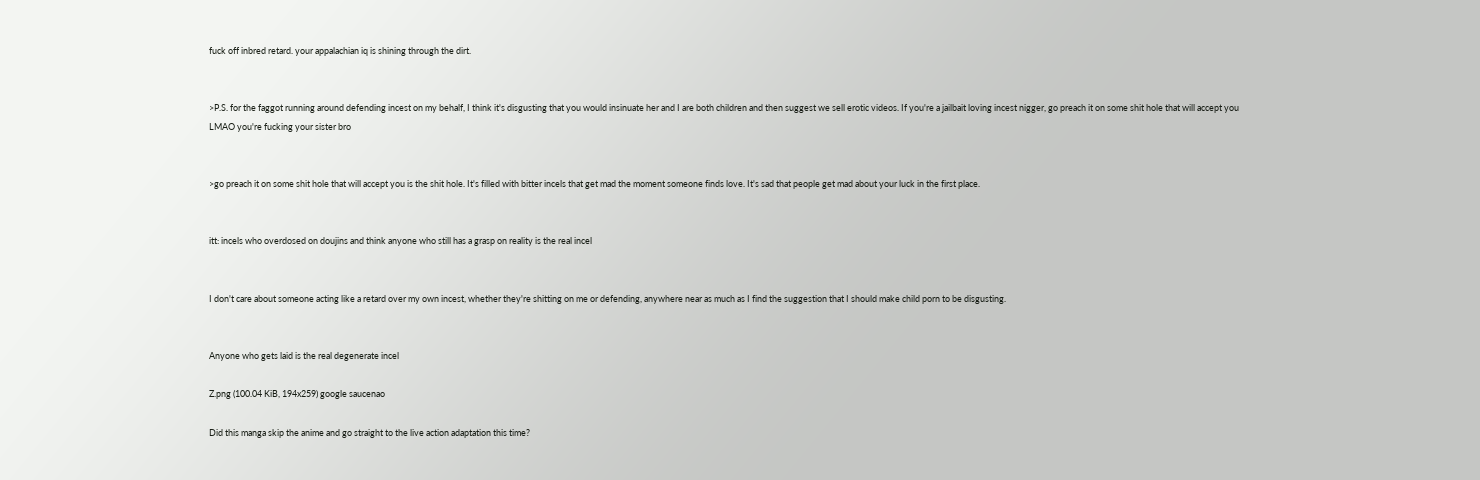fuck off inbred retard. your appalachian iq is shining through the dirt.


>P.S. for the faggot running around defending incest on my behalf, I think it's disgusting that you would insinuate her and I are both children and then suggest we sell erotic videos. If you're a jailbait loving incest nigger, go preach it on some shit hole that will accept you
LMAO you're fucking your sister bro


>go preach it on some shit hole that will accept you is the shit hole. It's filled with bitter incels that get mad the moment someone finds love. It's sad that people get mad about your luck in the first place.


itt: incels who overdosed on doujins and think anyone who still has a grasp on reality is the real incel


I don't care about someone acting like a retard over my own incest, whether they're shitting on me or defending, anywhere near as much as I find the suggestion that I should make child porn to be disgusting.


Anyone who gets laid is the real degenerate incel

Z.png (100.04 KiB, 194x259) google saucenao

Did this manga skip the anime and go straight to the live action adaptation this time?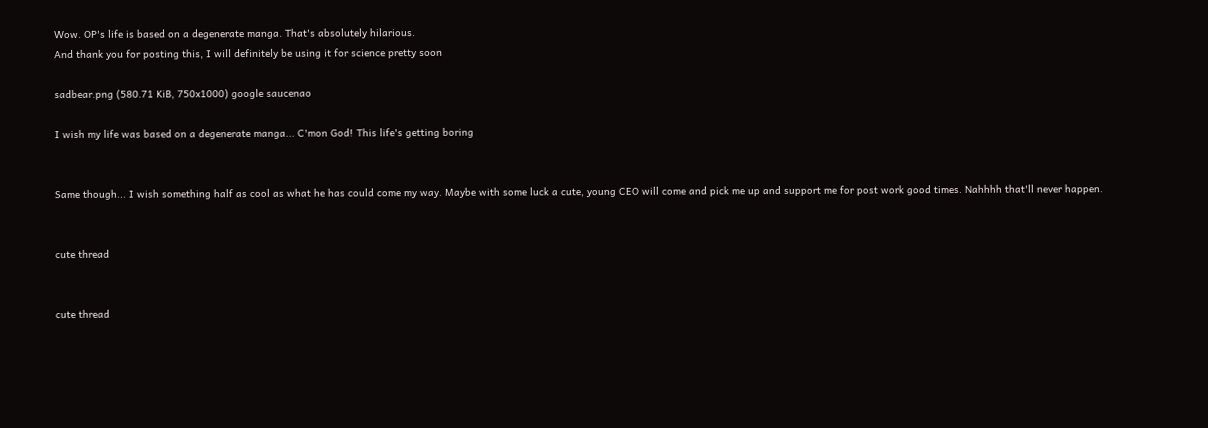Wow. OP's life is based on a degenerate manga. That's absolutely hilarious.
And thank you for posting this, I will definitely be using it for science pretty soon

sadbear.png (580.71 KiB, 750x1000) google saucenao

I wish my life was based on a degenerate manga... C'mon God! This life's getting boring


Same though... I wish something half as cool as what he has could come my way. Maybe with some luck a cute, young CEO will come and pick me up and support me for post work good times. Nahhhh that'll never happen.


cute thread


cute thread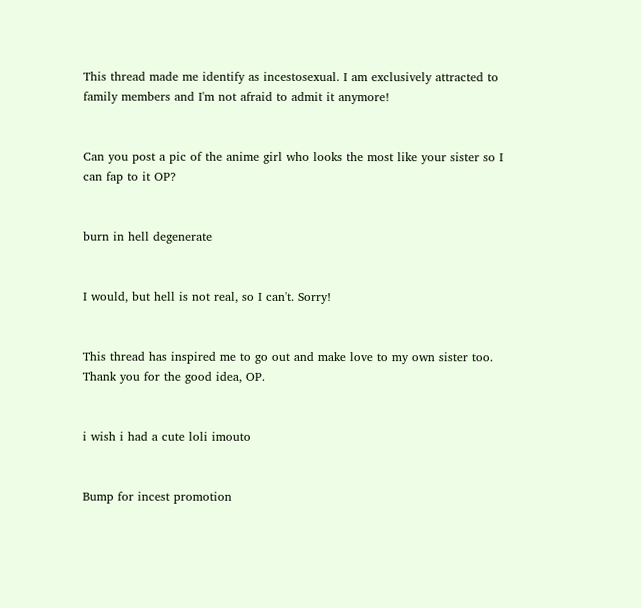This thread made me identify as incestosexual. I am exclusively attracted to family members and I'm not afraid to admit it anymore!


Can you post a pic of the anime girl who looks the most like your sister so I can fap to it OP?


burn in hell degenerate


I would, but hell is not real, so I can't. Sorry!


This thread has inspired me to go out and make love to my own sister too. Thank you for the good idea, OP.


i wish i had a cute loli imouto


Bump for incest promotion